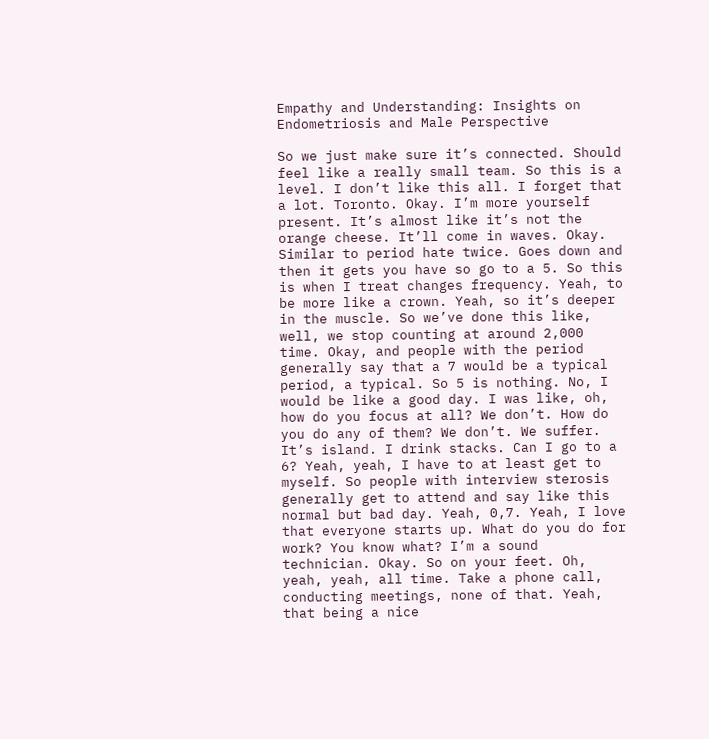Empathy and Understanding: Insights on Endometriosis and Male Perspective

So we just make sure it’s connected. Should feel like a really small team. So this is a level. I don’t like this all. I forget that a lot. Toronto. Okay. I’m more yourself present. It’s almost like it’s not the orange cheese. It’ll come in waves. Okay. Similar to period hate twice. Goes down and then it gets you have so go to a 5. So this is when I treat changes frequency. Yeah, to be more like a crown. Yeah, so it’s deeper in the muscle. So we’ve done this like, well, we stop counting at around 2,000 time. Okay, and people with the period generally say that a 7 would be a typical period, a typical. So 5 is nothing. No, I would be like a good day. I was like, oh, how do you focus at all? We don’t. How do you do any of them? We don’t. We suffer. It’s island. I drink stacks. Can I go to a 6? Yeah, yeah, I have to at least get to myself. So people with interview sterosis generally get to attend and say like this normal but bad day. Yeah, 0,7. Yeah, I love that everyone starts up. What do you do for work? You know what? I’m a sound technician. Okay. So on your feet. Oh, yeah, yeah, all time. Take a phone call, conducting meetings, none of that. Yeah, that being a nice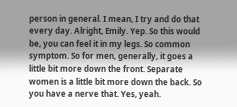person in general. I mean, I try and do that every day. Alright, Emily. Yep. So this would be, you can feel it in my legs. So common symptom. So for men, generally, it goes a little bit more down the front. Separate women is a little bit more down the back. So you have a nerve that. Yes, yeah.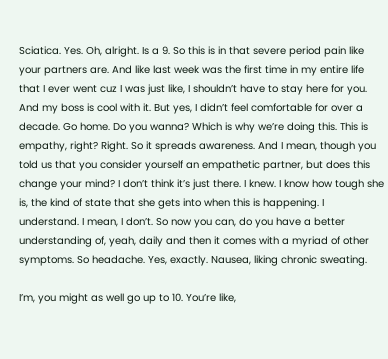Sciatica. Yes. Oh, alright. Is a 9. So this is in that severe period pain like your partners are. And like last week was the first time in my entire life that I ever went cuz I was just like, I shouldn’t have to stay here for you. And my boss is cool with it. But yes, I didn’t feel comfortable for over a decade. Go home. Do you wanna? Which is why we’re doing this. This is empathy, right? Right. So it spreads awareness. And I mean, though you told us that you consider yourself an empathetic partner, but does this change your mind? I don’t think it’s just there. I knew. I know how tough she is, the kind of state that she gets into when this is happening. I understand. I mean, I don’t. So now you can, do you have a better understanding of, yeah, daily and then it comes with a myriad of other symptoms. So headache. Yes, exactly. Nausea, liking chronic sweating.

I’m, you might as well go up to 10. You’re like,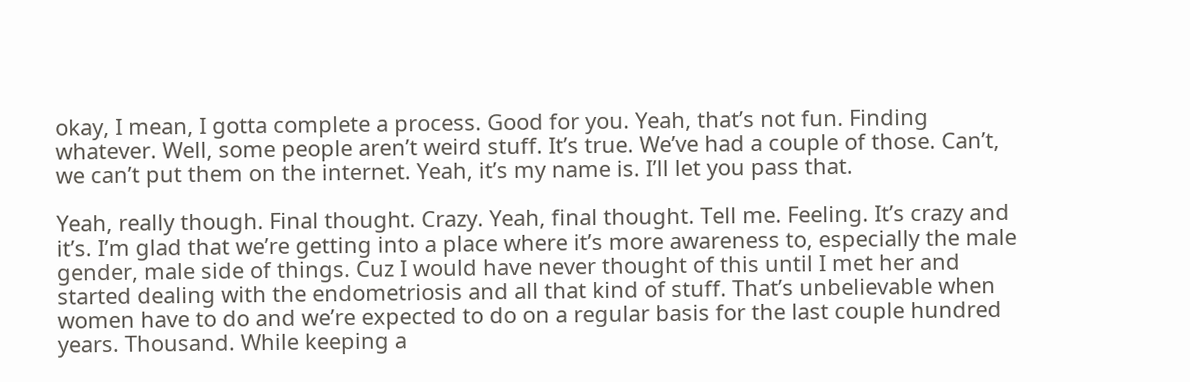okay, I mean, I gotta complete a process. Good for you. Yeah, that’s not fun. Finding whatever. Well, some people aren’t weird stuff. It’s true. We’ve had a couple of those. Can’t, we can’t put them on the internet. Yeah, it’s my name is. I’ll let you pass that.

Yeah, really though. Final thought. Crazy. Yeah, final thought. Tell me. Feeling. It’s crazy and it’s. I’m glad that we’re getting into a place where it’s more awareness to, especially the male gender, male side of things. Cuz I would have never thought of this until I met her and started dealing with the endometriosis and all that kind of stuff. That’s unbelievable when women have to do and we’re expected to do on a regular basis for the last couple hundred years. Thousand. While keeping a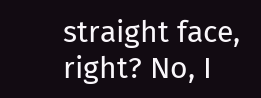straight face, right? No, I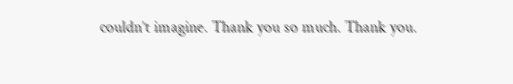couldn’t imagine. Thank you so much. Thank you.